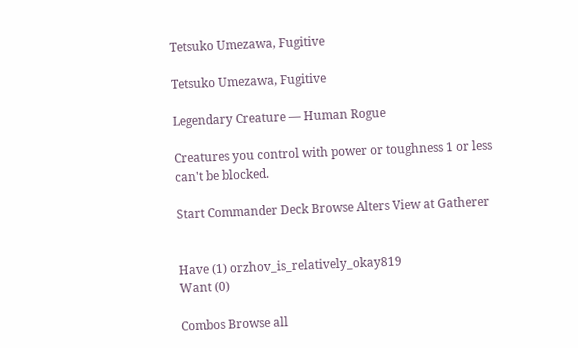Tetsuko Umezawa, Fugitive

Tetsuko Umezawa, Fugitive

Legendary Creature — Human Rogue

Creatures you control with power or toughness 1 or less can't be blocked.

Start Commander Deck Browse Alters View at Gatherer


Have (1) orzhov_is_relatively_okay819
Want (0)

Combos Browse all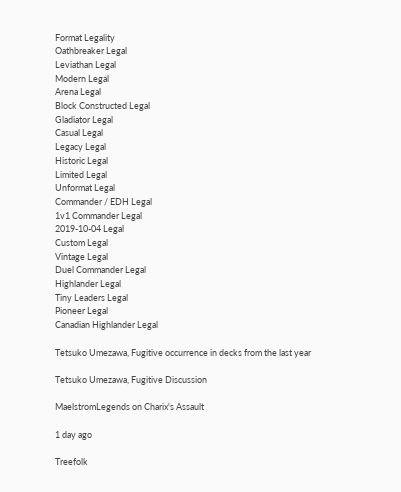Format Legality
Oathbreaker Legal
Leviathan Legal
Modern Legal
Arena Legal
Block Constructed Legal
Gladiator Legal
Casual Legal
Legacy Legal
Historic Legal
Limited Legal
Unformat Legal
Commander / EDH Legal
1v1 Commander Legal
2019-10-04 Legal
Custom Legal
Vintage Legal
Duel Commander Legal
Highlander Legal
Tiny Leaders Legal
Pioneer Legal
Canadian Highlander Legal

Tetsuko Umezawa, Fugitive occurrence in decks from the last year

Tetsuko Umezawa, Fugitive Discussion

MaelstromLegends on Charix's Assault

1 day ago

Treefolk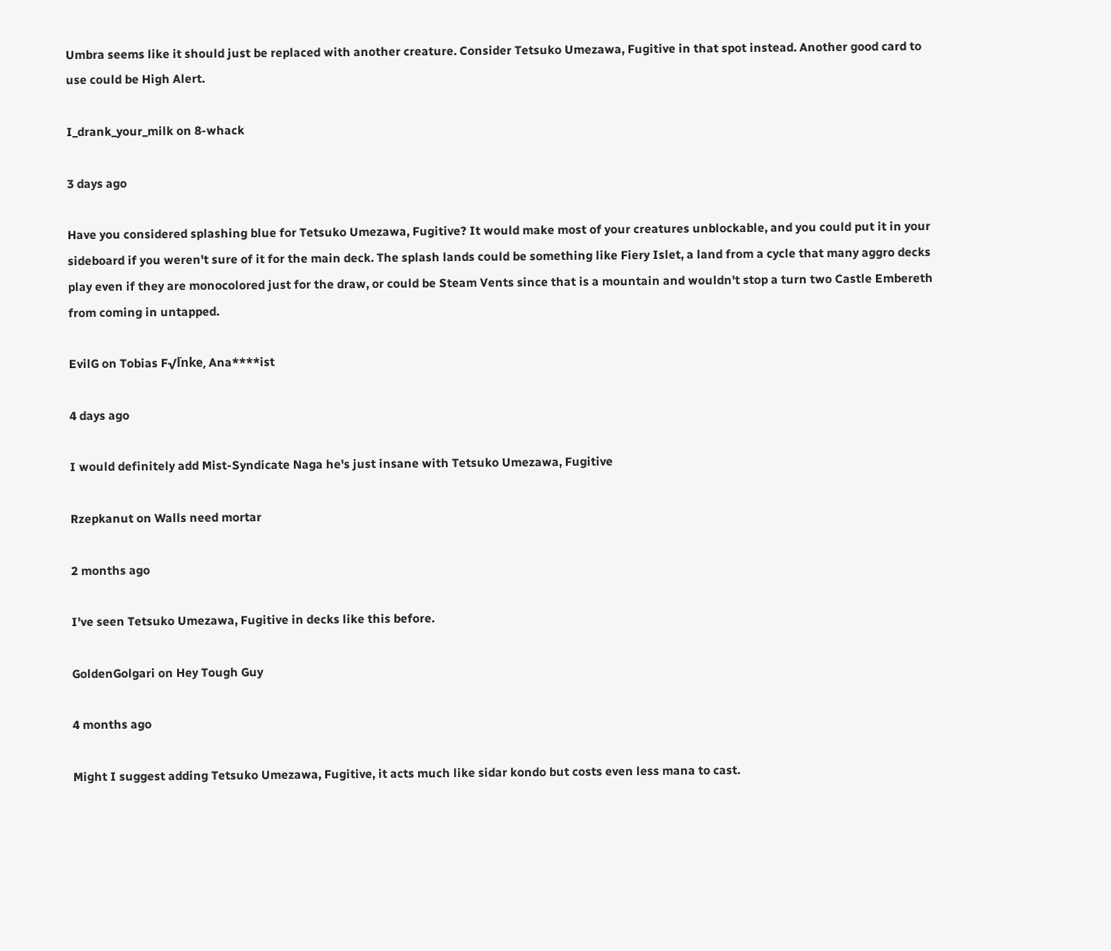Umbra seems like it should just be replaced with another creature. Consider Tetsuko Umezawa, Fugitive in that spot instead. Another good card to use could be High Alert.

I_drank_your_milk on 8-whack

3 days ago

Have you considered splashing blue for Tetsuko Umezawa, Fugitive? It would make most of your creatures unblockable, and you could put it in your sideboard if you weren't sure of it for the main deck. The splash lands could be something like Fiery Islet, a land from a cycle that many aggro decks play even if they are monocolored just for the draw, or could be Steam Vents since that is a mountain and wouldn't stop a turn two Castle Embereth from coming in untapped.

EvilG on Tobias F√ľnke, Ana****ist

4 days ago

I would definitely add Mist-Syndicate Naga he's just insane with Tetsuko Umezawa, Fugitive

Rzepkanut on Walls need mortar

2 months ago

I've seen Tetsuko Umezawa, Fugitive in decks like this before.

GoldenGolgari on Hey Tough Guy

4 months ago

Might I suggest adding Tetsuko Umezawa, Fugitive, it acts much like sidar kondo but costs even less mana to cast.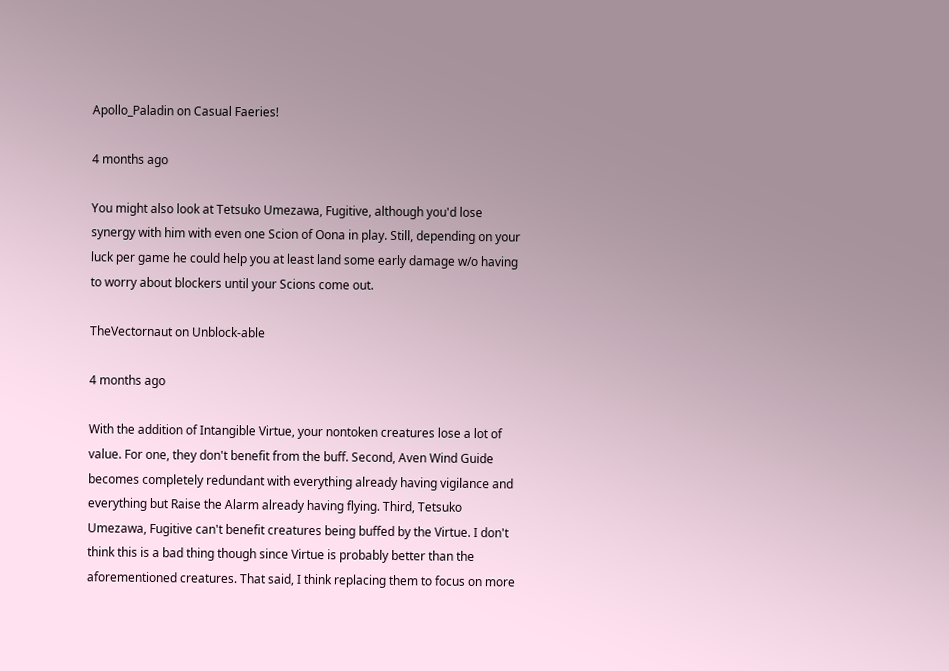Apollo_Paladin on Casual Faeries!

4 months ago

You might also look at Tetsuko Umezawa, Fugitive, although you'd lose synergy with him with even one Scion of Oona in play. Still, depending on your luck per game he could help you at least land some early damage w/o having to worry about blockers until your Scions come out.

TheVectornaut on Unblock-able

4 months ago

With the addition of Intangible Virtue, your nontoken creatures lose a lot of value. For one, they don't benefit from the buff. Second, Aven Wind Guide becomes completely redundant with everything already having vigilance and everything but Raise the Alarm already having flying. Third, Tetsuko Umezawa, Fugitive can't benefit creatures being buffed by the Virtue. I don't think this is a bad thing though since Virtue is probably better than the aforementioned creatures. That said, I think replacing them to focus on more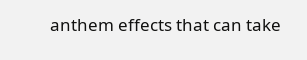anthem effects that can take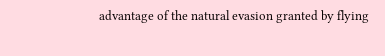advantage of the natural evasion granted by flying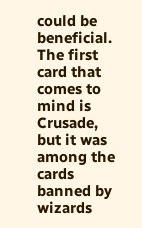could be beneficial. The first card that comes to mind is Crusade, but it was among the cards banned by wizards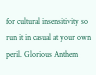for cultural insensitivity so run it in casual at your own peril. Glorious Anthem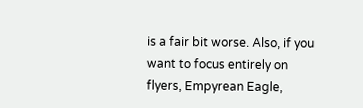is a fair bit worse. Also, if you want to focus entirely on flyers, Empyrean Eagle,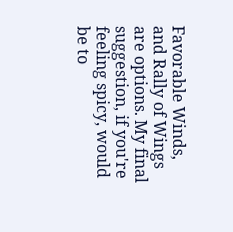Favorable Winds, and Rally of Wings are options. My final suggestion, if you're feeling spicy, would be to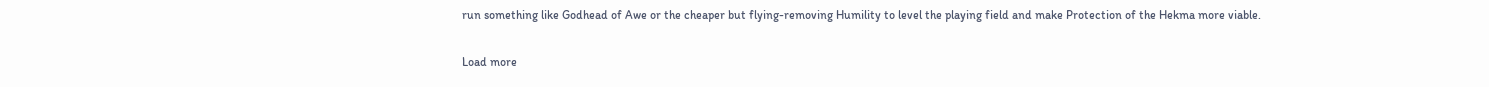run something like Godhead of Awe or the cheaper but flying-removing Humility to level the playing field and make Protection of the Hekma more viable.

Load more